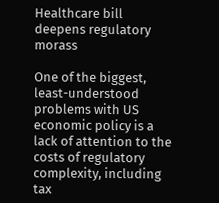Healthcare bill deepens regulatory morass

One of the biggest, least-understood problems with US economic policy is a lack of attention to the costs of regulatory complexity, including tax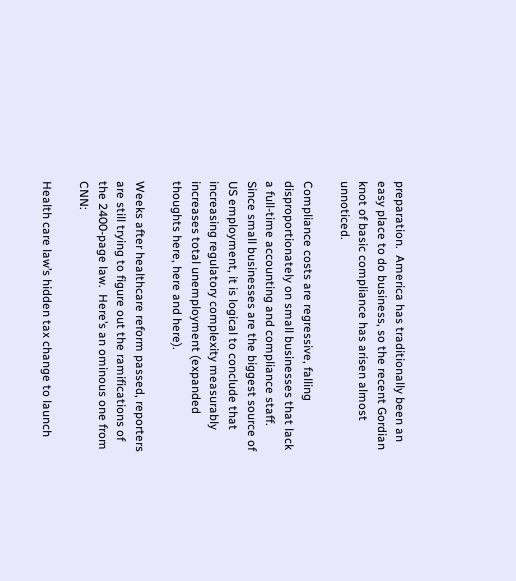preparation.  America has traditionally been an easy place to do business, so the recent Gordian knot of basic compliance has arisen almost unnoticed.

Compliance costs are regressive, falling disproportionately on small businesses that lack a full-time accounting and compliance staff.  Since small businesses are the biggest source of US employment, it is logical to conclude that increasing regulatory complexity measurably increases total unemployment (expanded thoughts here, here and here).

Weeks after healthcare reform passed, reporters are still trying to figure out the ramifications of the 2400-page law.  Here’s an ominous one from CNN:

Health care law’s hidden tax change to launch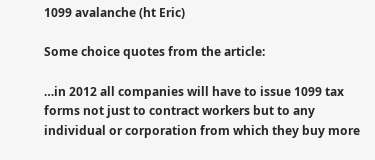1099 avalanche (ht Eric)

Some choice quotes from the article:

…in 2012 all companies will have to issue 1099 tax forms not just to contract workers but to any individual or corporation from which they buy more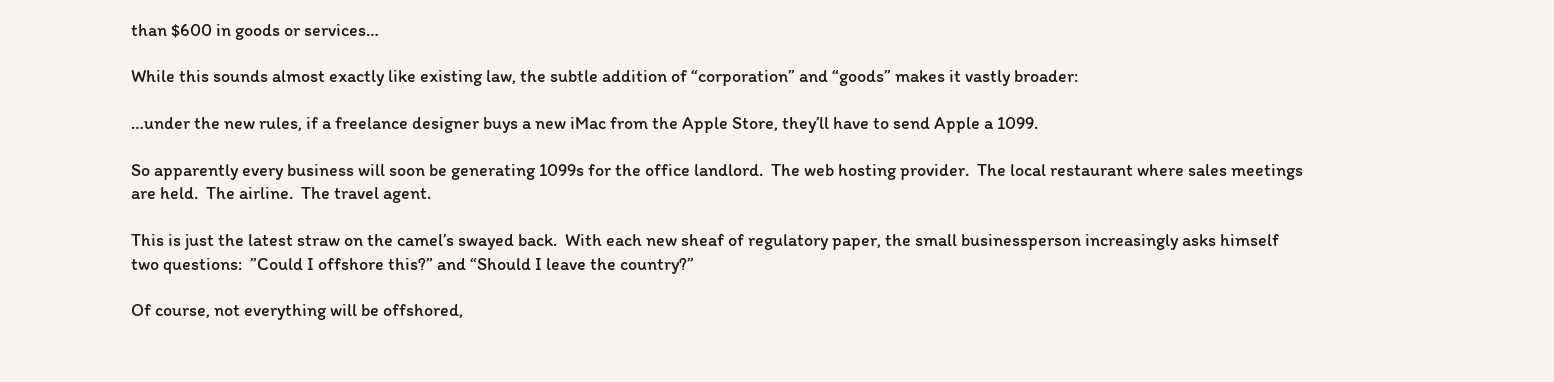than $600 in goods or services…

While this sounds almost exactly like existing law, the subtle addition of “corporation” and “goods” makes it vastly broader:

…under the new rules, if a freelance designer buys a new iMac from the Apple Store, they’ll have to send Apple a 1099.

So apparently every business will soon be generating 1099s for the office landlord.  The web hosting provider.  The local restaurant where sales meetings are held.  The airline.  The travel agent.

This is just the latest straw on the camel’s swayed back.  With each new sheaf of regulatory paper, the small businessperson increasingly asks himself two questions:  ”Could I offshore this?” and “Should I leave the country?”

Of course, not everything will be offshored,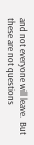and not everyone will leave.  But these are not questions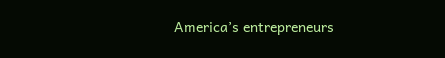America’s entrepreneurs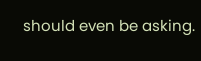should even be asking.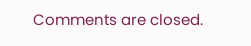Comments are closed.